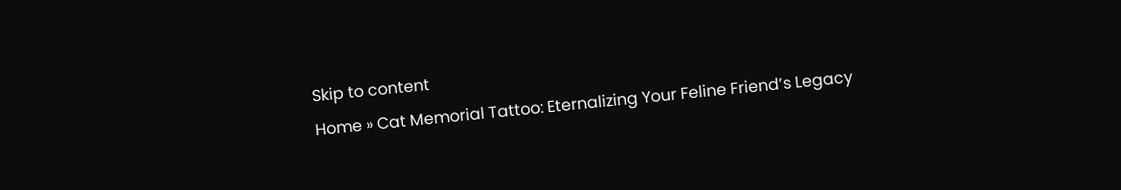Skip to content
Home » Cat Memorial Tattoo: Eternalizing Your Feline Friend’s Legacy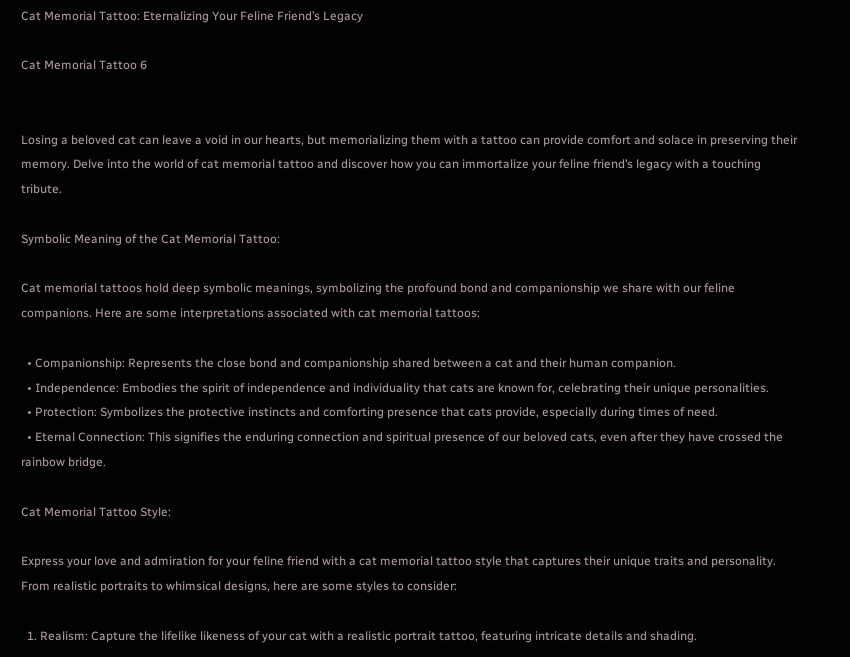Cat Memorial Tattoo: Eternalizing Your Feline Friend’s Legacy

Cat Memorial Tattoo 6


Losing a beloved cat can leave a void in our hearts, but memorializing them with a tattoo can provide comfort and solace in preserving their memory. Delve into the world of cat memorial tattoo and discover how you can immortalize your feline friend’s legacy with a touching tribute.

Symbolic Meaning of the Cat Memorial Tattoo:

Cat memorial tattoos hold deep symbolic meanings, symbolizing the profound bond and companionship we share with our feline companions. Here are some interpretations associated with cat memorial tattoos:

  • Companionship: Represents the close bond and companionship shared between a cat and their human companion.
  • Independence: Embodies the spirit of independence and individuality that cats are known for, celebrating their unique personalities.
  • Protection: Symbolizes the protective instincts and comforting presence that cats provide, especially during times of need.
  • Eternal Connection: This signifies the enduring connection and spiritual presence of our beloved cats, even after they have crossed the rainbow bridge.

Cat Memorial Tattoo Style:

Express your love and admiration for your feline friend with a cat memorial tattoo style that captures their unique traits and personality. From realistic portraits to whimsical designs, here are some styles to consider:

  1. Realism: Capture the lifelike likeness of your cat with a realistic portrait tattoo, featuring intricate details and shading.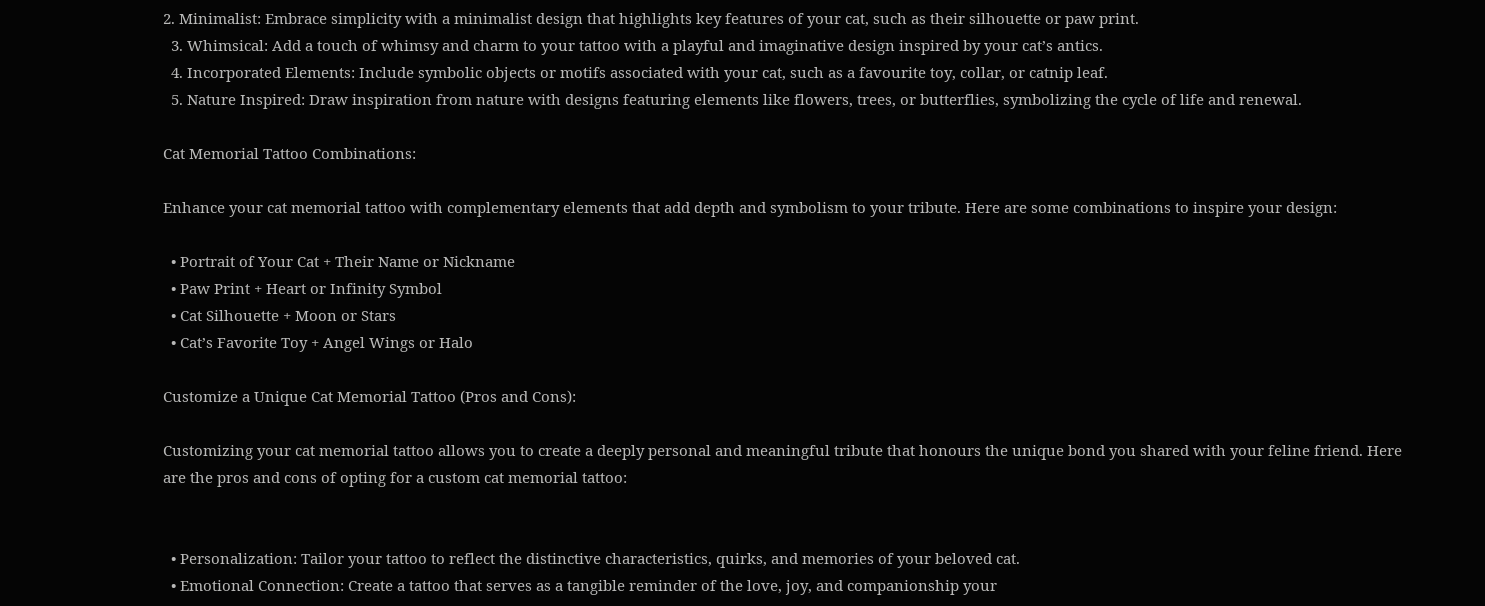2. Minimalist: Embrace simplicity with a minimalist design that highlights key features of your cat, such as their silhouette or paw print.
  3. Whimsical: Add a touch of whimsy and charm to your tattoo with a playful and imaginative design inspired by your cat’s antics.
  4. Incorporated Elements: Include symbolic objects or motifs associated with your cat, such as a favourite toy, collar, or catnip leaf.
  5. Nature Inspired: Draw inspiration from nature with designs featuring elements like flowers, trees, or butterflies, symbolizing the cycle of life and renewal.

Cat Memorial Tattoo Combinations:

Enhance your cat memorial tattoo with complementary elements that add depth and symbolism to your tribute. Here are some combinations to inspire your design:

  • Portrait of Your Cat + Their Name or Nickname
  • Paw Print + Heart or Infinity Symbol
  • Cat Silhouette + Moon or Stars
  • Cat’s Favorite Toy + Angel Wings or Halo

Customize a Unique Cat Memorial Tattoo (Pros and Cons):

Customizing your cat memorial tattoo allows you to create a deeply personal and meaningful tribute that honours the unique bond you shared with your feline friend. Here are the pros and cons of opting for a custom cat memorial tattoo:


  • Personalization: Tailor your tattoo to reflect the distinctive characteristics, quirks, and memories of your beloved cat.
  • Emotional Connection: Create a tattoo that serves as a tangible reminder of the love, joy, and companionship your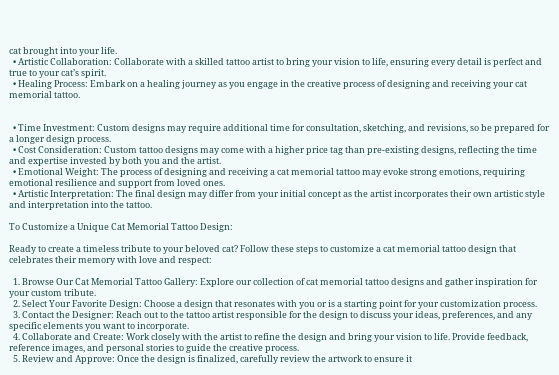cat brought into your life.
  • Artistic Collaboration: Collaborate with a skilled tattoo artist to bring your vision to life, ensuring every detail is perfect and true to your cat’s spirit.
  • Healing Process: Embark on a healing journey as you engage in the creative process of designing and receiving your cat memorial tattoo.


  • Time Investment: Custom designs may require additional time for consultation, sketching, and revisions, so be prepared for a longer design process.
  • Cost Consideration: Custom tattoo designs may come with a higher price tag than pre-existing designs, reflecting the time and expertise invested by both you and the artist.
  • Emotional Weight: The process of designing and receiving a cat memorial tattoo may evoke strong emotions, requiring emotional resilience and support from loved ones.
  • Artistic Interpretation: The final design may differ from your initial concept as the artist incorporates their own artistic style and interpretation into the tattoo.

To Customize a Unique Cat Memorial Tattoo Design:

Ready to create a timeless tribute to your beloved cat? Follow these steps to customize a cat memorial tattoo design that celebrates their memory with love and respect:

  1. Browse Our Cat Memorial Tattoo Gallery: Explore our collection of cat memorial tattoo designs and gather inspiration for your custom tribute.
  2. Select Your Favorite Design: Choose a design that resonates with you or is a starting point for your customization process.
  3. Contact the Designer: Reach out to the tattoo artist responsible for the design to discuss your ideas, preferences, and any specific elements you want to incorporate.
  4. Collaborate and Create: Work closely with the artist to refine the design and bring your vision to life. Provide feedback, reference images, and personal stories to guide the creative process.
  5. Review and Approve: Once the design is finalized, carefully review the artwork to ensure it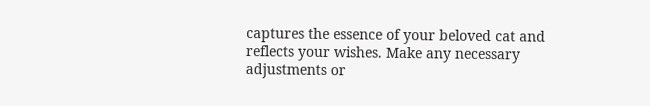captures the essence of your beloved cat and reflects your wishes. Make any necessary adjustments or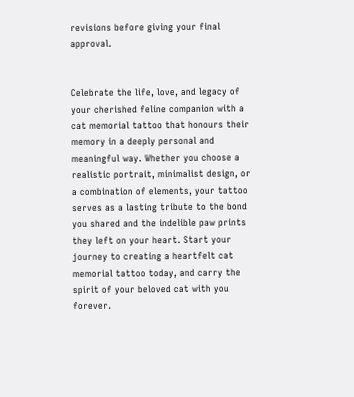revisions before giving your final approval.


Celebrate the life, love, and legacy of your cherished feline companion with a cat memorial tattoo that honours their memory in a deeply personal and meaningful way. Whether you choose a realistic portrait, minimalist design, or a combination of elements, your tattoo serves as a lasting tribute to the bond you shared and the indelible paw prints they left on your heart. Start your journey to creating a heartfelt cat memorial tattoo today, and carry the spirit of your beloved cat with you forever.